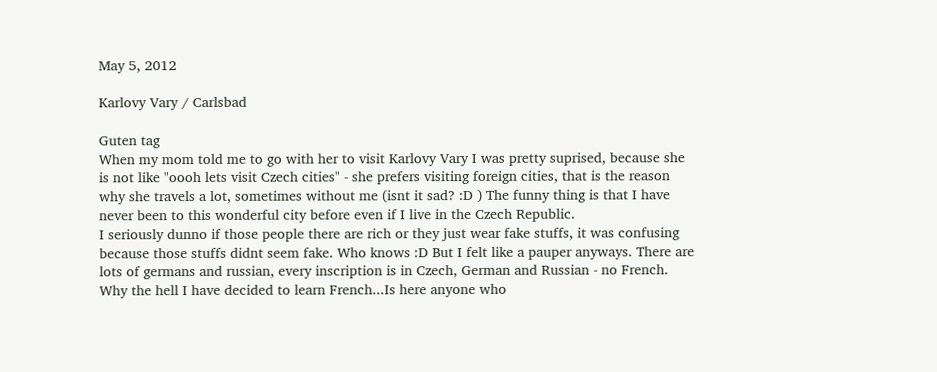May 5, 2012

Karlovy Vary / Carlsbad

Guten tag
When my mom told me to go with her to visit Karlovy Vary I was pretty suprised, because she is not like "oooh lets visit Czech cities" - she prefers visiting foreign cities, that is the reason why she travels a lot, sometimes without me (isnt it sad? :D ) The funny thing is that I have never been to this wonderful city before even if I live in the Czech Republic.
I seriously dunno if those people there are rich or they just wear fake stuffs, it was confusing because those stuffs didnt seem fake. Who knows :D But I felt like a pauper anyways. There are lots of germans and russian, every inscription is in Czech, German and Russian - no French. Why the hell I have decided to learn French...Is here anyone who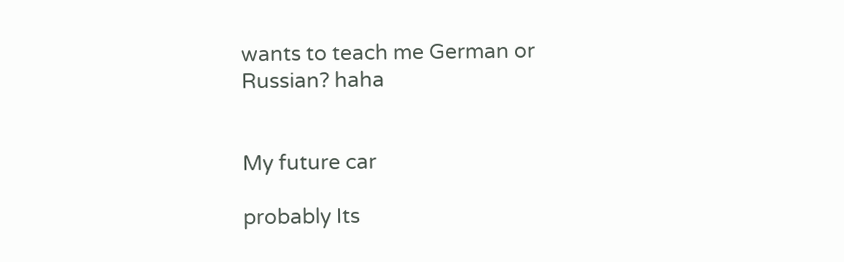wants to teach me German or Russian? haha


My future car

probably Its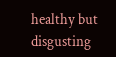healthy but disgusting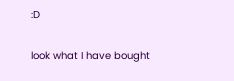:D

look what I have bought